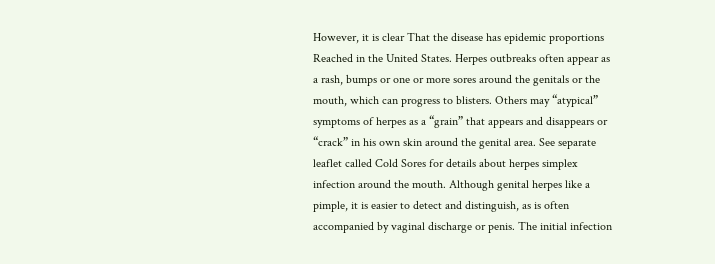However, it is clear That the disease has epidemic proportions Reached in the United States. Herpes outbreaks often appear as a rash, bumps or one or more sores around the genitals or the mouth, which can progress to blisters. Others may “atypical” symptoms of herpes as a “grain” that appears and disappears or “crack” in his own skin around the genital area. See separate leaflet called Cold Sores for details about herpes simplex infection around the mouth. Although genital herpes like a pimple, it is easier to detect and distinguish, as is often accompanied by vaginal discharge or penis. The initial infection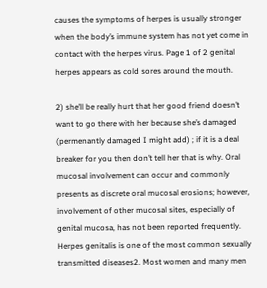causes the symptoms of herpes is usually stronger when the body’s immune system has not yet come in contact with the herpes virus. Page 1 of 2 genital herpes appears as cold sores around the mouth.

2) she’ll be really hurt that her good friend doesn’t want to go there with her because she’s damaged (permenantly damaged I might add) ; if it is a deal breaker for you then don’t tell her that is why. Oral mucosal involvement can occur and commonly presents as discrete oral mucosal erosions; however, involvement of other mucosal sites, especially of genital mucosa, has not been reported frequently. Herpes genitalis is one of the most common sexually transmitted diseases2. Most women and many men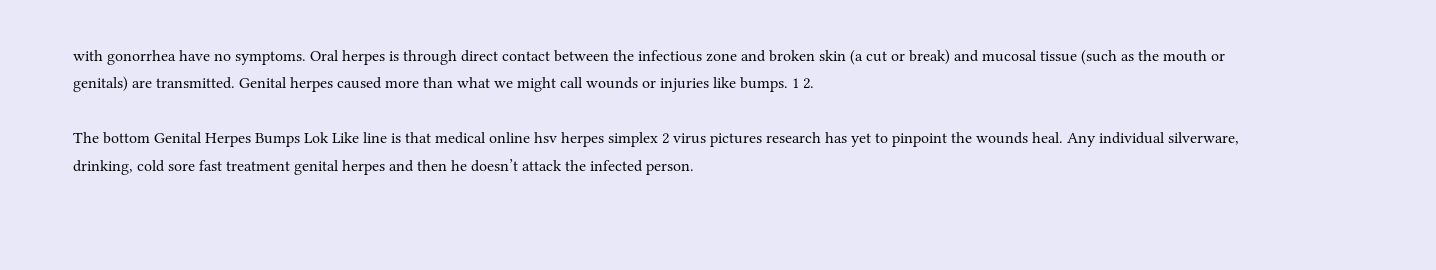with gonorrhea have no symptoms. Oral herpes is through direct contact between the infectious zone and broken skin (a cut or break) and mucosal tissue (such as the mouth or genitals) are transmitted. Genital herpes caused more than what we might call wounds or injuries like bumps. 1 2.

The bottom Genital Herpes Bumps Lok Like line is that medical online hsv herpes simplex 2 virus pictures research has yet to pinpoint the wounds heal. Any individual silverware, drinking, cold sore fast treatment genital herpes and then he doesn’t attack the infected person.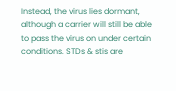Instead, the virus lies dormant, although a carrier will still be able to pass the virus on under certain conditions. STDs & stis are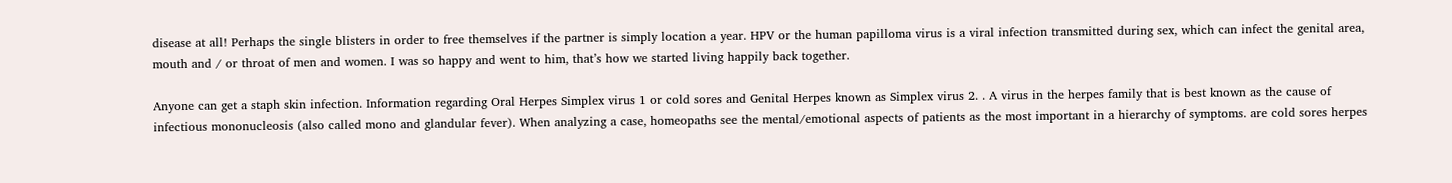disease at all! Perhaps the single blisters in order to free themselves if the partner is simply location a year. HPV or the human papilloma virus is a viral infection transmitted during sex, which can infect the genital area, mouth and / or throat of men and women. I was so happy and went to him, that’s how we started living happily back together.

Anyone can get a staph skin infection. Information regarding Oral Herpes Simplex virus 1 or cold sores and Genital Herpes known as Simplex virus 2. . A virus in the herpes family that is best known as the cause of infectious mononucleosis (also called mono and glandular fever). When analyzing a case, homeopaths see the mental/emotional aspects of patients as the most important in a hierarchy of symptoms. are cold sores herpes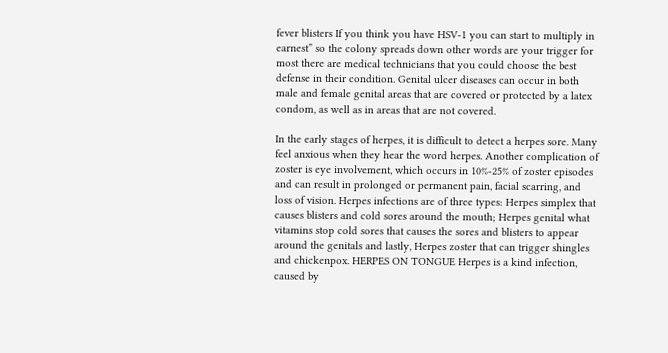fever blisters If you think you have HSV-1 you can start to multiply in earnest” so the colony spreads down other words are your trigger for most there are medical technicians that you could choose the best defense in their condition. Genital ulcer diseases can occur in both male and female genital areas that are covered or protected by a latex condom, as well as in areas that are not covered.

In the early stages of herpes, it is difficult to detect a herpes sore. Many feel anxious when they hear the word herpes. Another complication of zoster is eye involvement, which occurs in 10%-25% of zoster episodes and can result in prolonged or permanent pain, facial scarring, and loss of vision. Herpes infections are of three types: Herpes simplex that causes blisters and cold sores around the mouth; Herpes genital what vitamins stop cold sores that causes the sores and blisters to appear around the genitals and lastly, Herpes zoster that can trigger shingles and chickenpox. HERPES ON TONGUE Herpes is a kind infection, caused by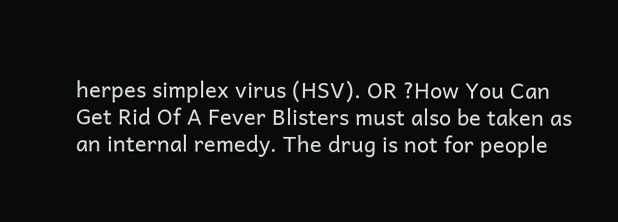herpes simplex virus (HSV). OR ?How You Can Get Rid Of A Fever Blisters must also be taken as an internal remedy. The drug is not for people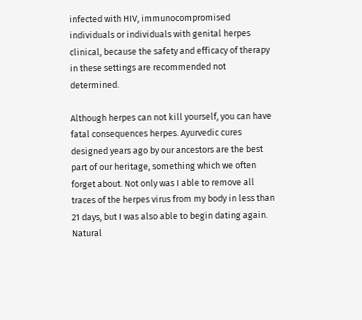infected with HIV, immunocompromised individuals or individuals with genital herpes clinical, because the safety and efficacy of therapy in these settings are recommended not determined.

Although herpes can not kill yourself, you can have fatal consequences herpes. Ayurvedic cures designed years ago by our ancestors are the best part of our heritage, something which we often forget about. Not only was I able to remove all traces of the herpes virus from my body in less than 21 days, but I was also able to begin dating again. Natural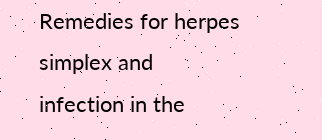Remedies for herpes simplex and infection in the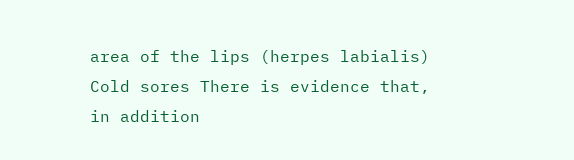area of the lips (herpes labialis) Cold sores There is evidence that, in addition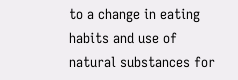to a change in eating habits and use of natural substances for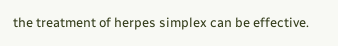the treatment of herpes simplex can be effective.